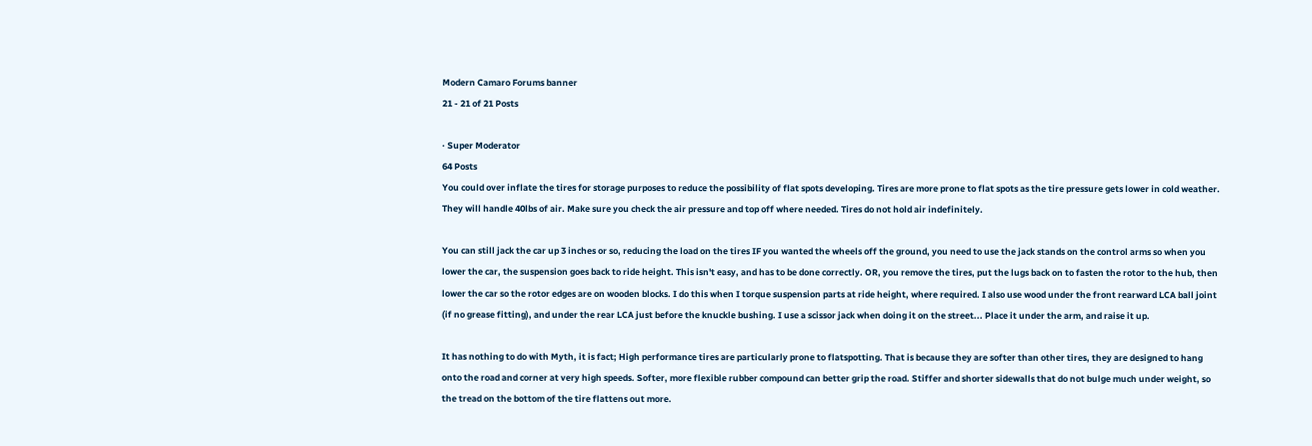Modern Camaro Forums banner
21 - 21 of 21 Posts

· Super Moderator
64 Posts
You could over inflate the tires for storage purposes to reduce the possibility of flat spots developing. Tires are more prone to flat spots as the tire pressure gets lower in cold weather. They will handle 40lbs of air. Make sure you check the air pressure and top off where needed. Tires do not hold air indefinitely.

You can still jack the car up 3 inches or so, reducing the load on the tires IF you wanted the wheels off the ground, you need to use the jack stands on the control arms so when you lower the car, the suspension goes back to ride height. This isn't easy, and has to be done correctly. OR, you remove the tires, put the lugs back on to fasten the rotor to the hub, then lower the car so the rotor edges are on wooden blocks. I do this when I torque suspension parts at ride height, where required. I also use wood under the front rearward LCA ball joint (if no grease fitting), and under the rear LCA just before the knuckle bushing. I use a scissor jack when doing it on the street... Place it under the arm, and raise it up.

It has nothing to do with Myth, it is fact; High performance tires are particularly prone to flatspotting. That is because they are softer than other tires, they are designed to hang onto the road and corner at very high speeds. Softer, more flexible rubber compound can better grip the road. Stiffer and shorter sidewalls that do not bulge much under weight, so the tread on the bottom of the tire flattens out more.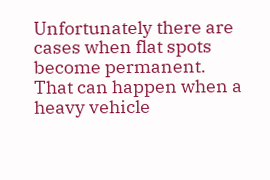Unfortunately there are cases when flat spots become permanent. That can happen when a heavy vehicle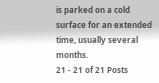is parked on a cold surface for an extended time, usually several months.
21 - 21 of 21 Posts